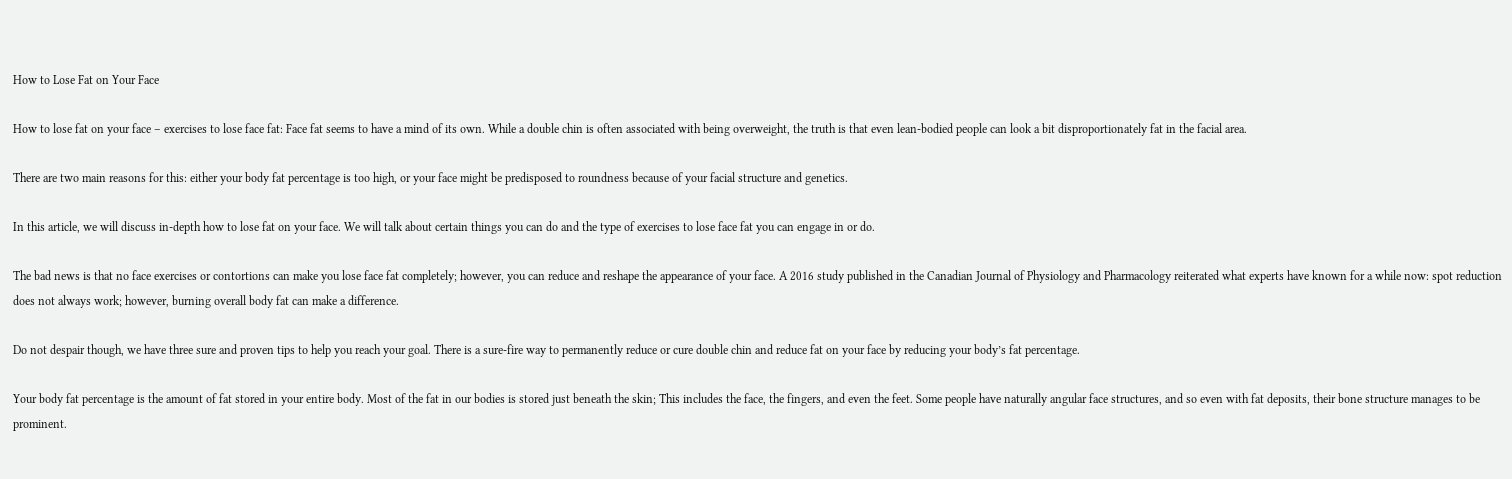How to Lose Fat on Your Face

How to lose fat on your face – exercises to lose face fat: Face fat seems to have a mind of its own. While a double chin is often associated with being overweight, the truth is that even lean-bodied people can look a bit disproportionately fat in the facial area.

There are two main reasons for this: either your body fat percentage is too high, or your face might be predisposed to roundness because of your facial structure and genetics.

In this article, we will discuss in-depth how to lose fat on your face. We will talk about certain things you can do and the type of exercises to lose face fat you can engage in or do.

The bad news is that no face exercises or contortions can make you lose face fat completely; however, you can reduce and reshape the appearance of your face. A 2016 study published in the Canadian Journal of Physiology and Pharmacology reiterated what experts have known for a while now: spot reduction does not always work; however, burning overall body fat can make a difference.

Do not despair though, we have three sure and proven tips to help you reach your goal. There is a sure-fire way to permanently reduce or cure double chin and reduce fat on your face by reducing your body’s fat percentage.

Your body fat percentage is the amount of fat stored in your entire body. Most of the fat in our bodies is stored just beneath the skin; This includes the face, the fingers, and even the feet. Some people have naturally angular face structures, and so even with fat deposits, their bone structure manages to be prominent.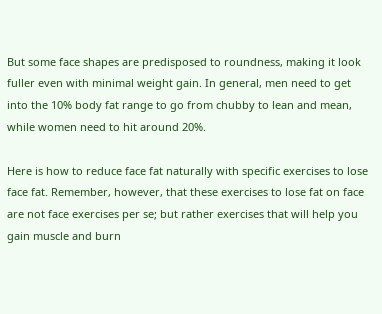But some face shapes are predisposed to roundness, making it look fuller even with minimal weight gain. In general, men need to get into the 10% body fat range to go from chubby to lean and mean, while women need to hit around 20%.

Here is how to reduce face fat naturally with specific exercises to lose face fat. Remember, however, that these exercises to lose fat on face are not face exercises per se; but rather exercises that will help you gain muscle and burn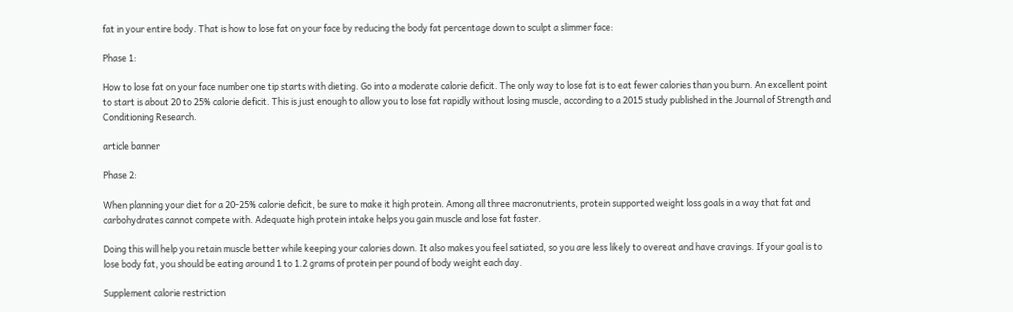fat in your entire body. That is how to lose fat on your face by reducing the body fat percentage down to sculpt a slimmer face:

Phase 1:

How to lose fat on your face number one tip starts with dieting. Go into a moderate calorie deficit. The only way to lose fat is to eat fewer calories than you burn. An excellent point to start is about 20 to 25% calorie deficit. This is just enough to allow you to lose fat rapidly without losing muscle, according to a 2015 study published in the Journal of Strength and Conditioning Research.

article banner

Phase 2:

When planning your diet for a 20-25% calorie deficit, be sure to make it high protein. Among all three macronutrients, protein supported weight loss goals in a way that fat and carbohydrates cannot compete with. Adequate high protein intake helps you gain muscle and lose fat faster.

Doing this will help you retain muscle better while keeping your calories down. It also makes you feel satiated, so you are less likely to overeat and have cravings. If your goal is to lose body fat, you should be eating around 1 to 1.2 grams of protein per pound of body weight each day.

Supplement calorie restriction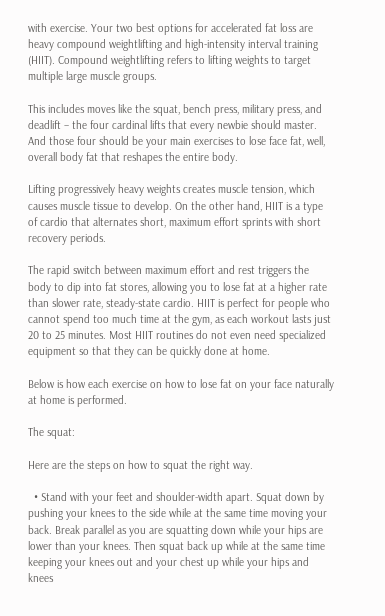with exercise. Your two best options for accelerated fat loss are heavy compound weightlifting and high-intensity interval training (HIIT). Compound weightlifting refers to lifting weights to target multiple large muscle groups.

This includes moves like the squat, bench press, military press, and deadlift – the four cardinal lifts that every newbie should master. And those four should be your main exercises to lose face fat, well, overall body fat that reshapes the entire body.

Lifting progressively heavy weights creates muscle tension, which causes muscle tissue to develop. On the other hand, HIIT is a type of cardio that alternates short, maximum effort sprints with short recovery periods.

The rapid switch between maximum effort and rest triggers the body to dip into fat stores, allowing you to lose fat at a higher rate than slower rate, steady-state cardio. HIIT is perfect for people who cannot spend too much time at the gym, as each workout lasts just 20 to 25 minutes. Most HIIT routines do not even need specialized equipment so that they can be quickly done at home.

Below is how each exercise on how to lose fat on your face naturally at home is performed.

The squat:

Here are the steps on how to squat the right way.

  • Stand with your feet and shoulder-width apart. Squat down by pushing your knees to the side while at the same time moving your back. Break parallel as you are squatting down while your hips are lower than your knees. Then squat back up while at the same time keeping your knees out and your chest up while your hips and knees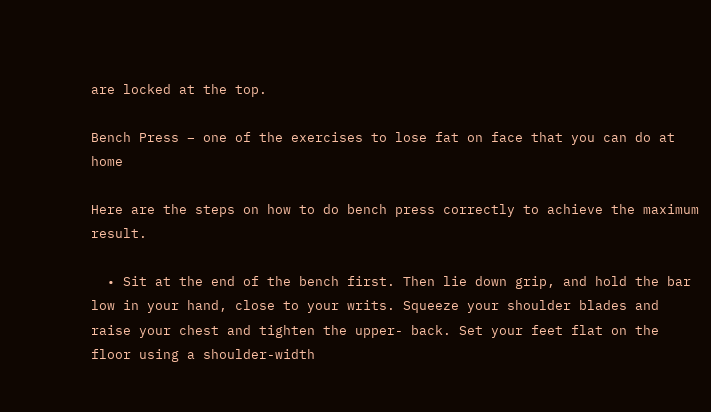are locked at the top.

Bench Press – one of the exercises to lose fat on face that you can do at home

Here are the steps on how to do bench press correctly to achieve the maximum result.

  • Sit at the end of the bench first. Then lie down grip, and hold the bar low in your hand, close to your writs. Squeeze your shoulder blades and raise your chest and tighten the upper- back. Set your feet flat on the floor using a shoulder-width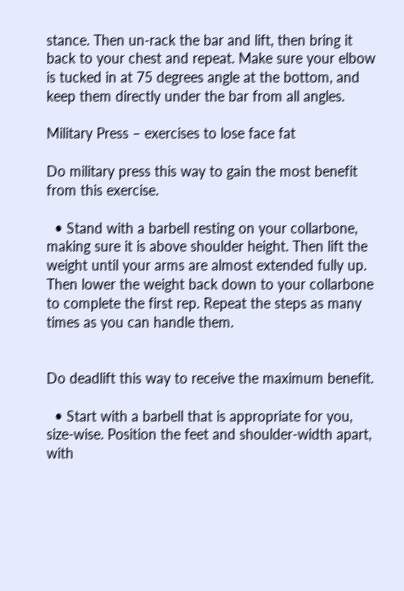stance. Then un-rack the bar and lift, then bring it back to your chest and repeat. Make sure your elbow is tucked in at 75 degrees angle at the bottom, and keep them directly under the bar from all angles.

Military Press – exercises to lose face fat

Do military press this way to gain the most benefit from this exercise.

  • Stand with a barbell resting on your collarbone, making sure it is above shoulder height. Then lift the weight until your arms are almost extended fully up. Then lower the weight back down to your collarbone to complete the first rep. Repeat the steps as many times as you can handle them.


Do deadlift this way to receive the maximum benefit.

  • Start with a barbell that is appropriate for you, size-wise. Position the feet and shoulder-width apart, with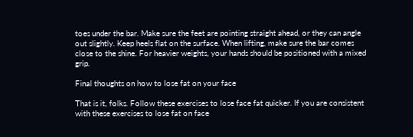toes under the bar. Make sure the feet are pointing straight ahead, or they can angle out slightly. Keep heels flat on the surface. When lifting, make sure the bar comes close to the shine. For heavier weights, your hands should be positioned with a mixed grip.

Final thoughts on how to lose fat on your face

That is it, folks. Follow these exercises to lose face fat quicker. If you are consistent with these exercises to lose fat on face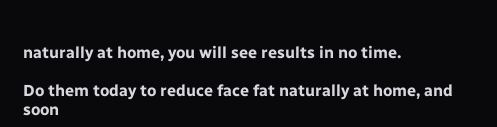naturally at home, you will see results in no time.

Do them today to reduce face fat naturally at home, and soon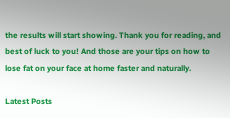the results will start showing. Thank you for reading, and best of luck to you! And those are your tips on how to lose fat on your face at home faster and naturally.

Latest Posts